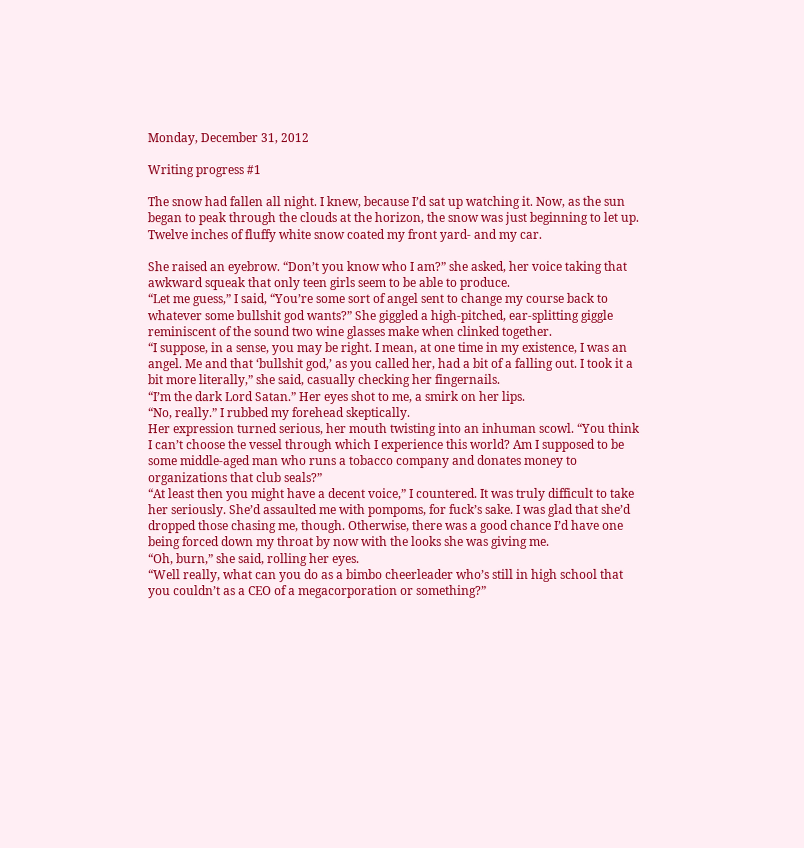Monday, December 31, 2012

Writing progress #1

The snow had fallen all night. I knew, because I’d sat up watching it. Now, as the sun began to peak through the clouds at the horizon, the snow was just beginning to let up.
Twelve inches of fluffy white snow coated my front yard- and my car.

She raised an eyebrow. “Don’t you know who I am?” she asked, her voice taking that awkward squeak that only teen girls seem to be able to produce.
“Let me guess,” I said, “You’re some sort of angel sent to change my course back to whatever some bullshit god wants?” She giggled a high-pitched, ear-splitting giggle reminiscent of the sound two wine glasses make when clinked together.
“I suppose, in a sense, you may be right. I mean, at one time in my existence, I was an angel. Me and that ‘bullshit god,’ as you called her, had a bit of a falling out. I took it a bit more literally,” she said, casually checking her fingernails.
“I’m the dark Lord Satan.” Her eyes shot to me, a smirk on her lips.
“No, really.” I rubbed my forehead skeptically.
Her expression turned serious, her mouth twisting into an inhuman scowl. “You think I can’t choose the vessel through which I experience this world? Am I supposed to be some middle-aged man who runs a tobacco company and donates money to organizations that club seals?”
“At least then you might have a decent voice,” I countered. It was truly difficult to take her seriously. She’d assaulted me with pompoms, for fuck’s sake. I was glad that she’d dropped those chasing me, though. Otherwise, there was a good chance I’d have one being forced down my throat by now with the looks she was giving me.
“Oh, burn,” she said, rolling her eyes.
“Well really, what can you do as a bimbo cheerleader who’s still in high school that you couldn’t as a CEO of a megacorporation or something?”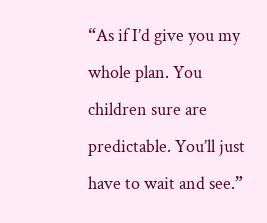“As if I’d give you my whole plan. You children sure are predictable. You’ll just have to wait and see.”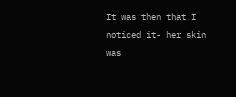It was then that I noticed it- her skin was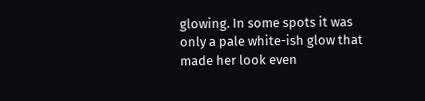glowing. In some spots it was only a pale white-ish glow that made her look even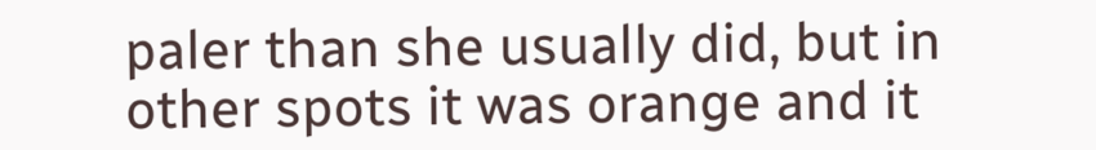paler than she usually did, but in other spots it was orange and it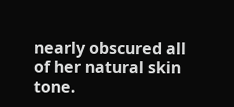nearly obscured all of her natural skin tone.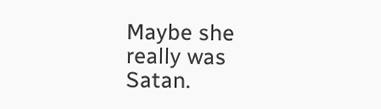Maybe she really was Satan.